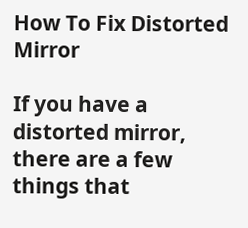How To Fix Distorted Mirror

If you have a distorted mirror, there are a few things that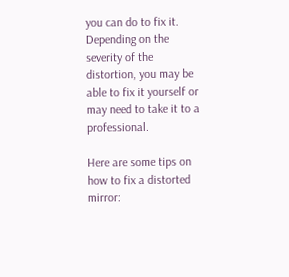you can do to fix it. Depending on the severity of the distortion, you may be able to fix it yourself or may need to take it to a professional.

Here are some tips on how to fix a distorted mirror: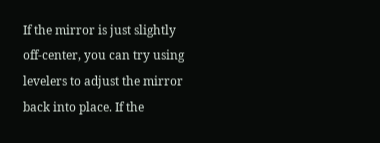If the mirror is just slightly off-center, you can try using levelers to adjust the mirror back into place. If the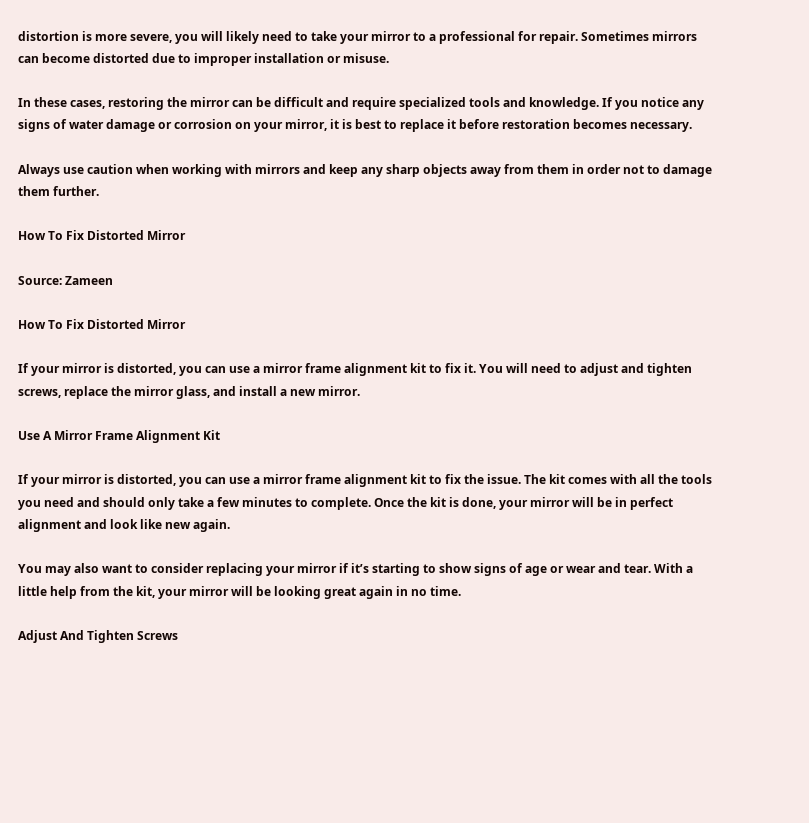distortion is more severe, you will likely need to take your mirror to a professional for repair. Sometimes mirrors can become distorted due to improper installation or misuse.

In these cases, restoring the mirror can be difficult and require specialized tools and knowledge. If you notice any signs of water damage or corrosion on your mirror, it is best to replace it before restoration becomes necessary.

Always use caution when working with mirrors and keep any sharp objects away from them in order not to damage them further.

How To Fix Distorted Mirror

Source: Zameen

How To Fix Distorted Mirror

If your mirror is distorted, you can use a mirror frame alignment kit to fix it. You will need to adjust and tighten screws, replace the mirror glass, and install a new mirror.

Use A Mirror Frame Alignment Kit

If your mirror is distorted, you can use a mirror frame alignment kit to fix the issue. The kit comes with all the tools you need and should only take a few minutes to complete. Once the kit is done, your mirror will be in perfect alignment and look like new again.

You may also want to consider replacing your mirror if it’s starting to show signs of age or wear and tear. With a little help from the kit, your mirror will be looking great again in no time.

Adjust And Tighten Screws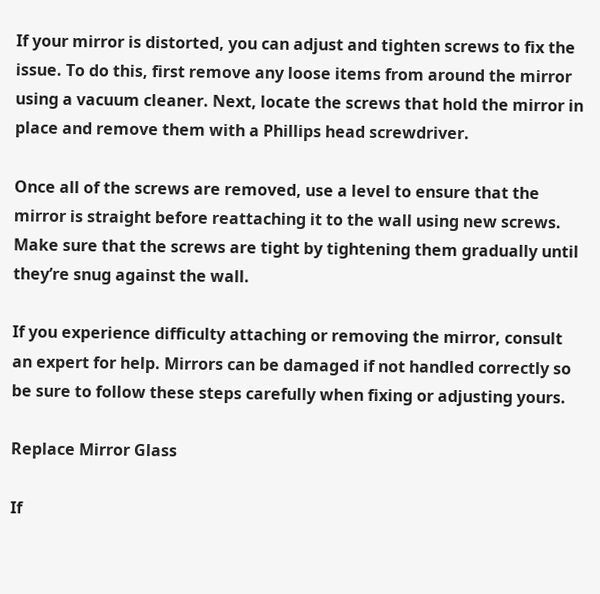If your mirror is distorted, you can adjust and tighten screws to fix the issue. To do this, first remove any loose items from around the mirror using a vacuum cleaner. Next, locate the screws that hold the mirror in place and remove them with a Phillips head screwdriver.

Once all of the screws are removed, use a level to ensure that the mirror is straight before reattaching it to the wall using new screws. Make sure that the screws are tight by tightening them gradually until they’re snug against the wall.

If you experience difficulty attaching or removing the mirror, consult an expert for help. Mirrors can be damaged if not handled correctly so be sure to follow these steps carefully when fixing or adjusting yours.

Replace Mirror Glass

If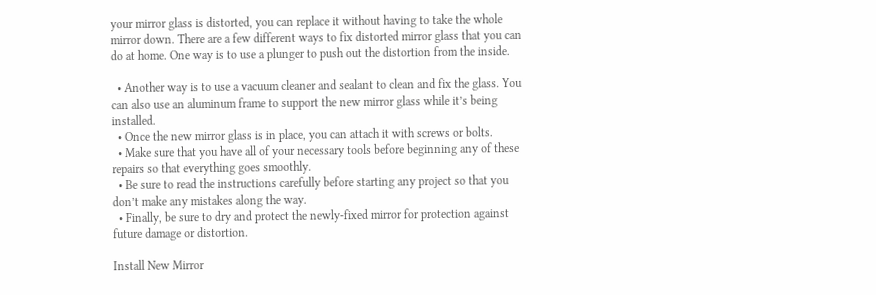your mirror glass is distorted, you can replace it without having to take the whole mirror down. There are a few different ways to fix distorted mirror glass that you can do at home. One way is to use a plunger to push out the distortion from the inside.

  • Another way is to use a vacuum cleaner and sealant to clean and fix the glass. You can also use an aluminum frame to support the new mirror glass while it’s being installed.
  • Once the new mirror glass is in place, you can attach it with screws or bolts.
  • Make sure that you have all of your necessary tools before beginning any of these repairs so that everything goes smoothly.
  • Be sure to read the instructions carefully before starting any project so that you don’t make any mistakes along the way.
  • Finally, be sure to dry and protect the newly-fixed mirror for protection against future damage or distortion.

Install New Mirror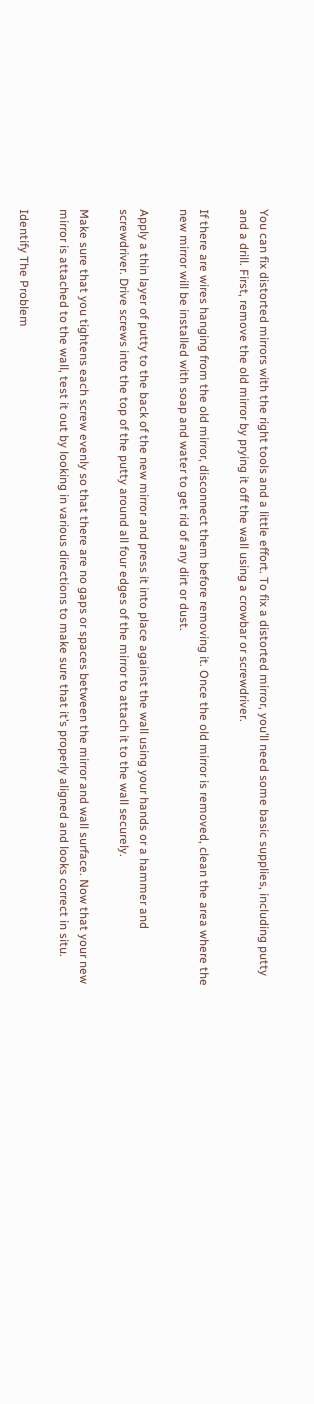You can fix distorted mirrors with the right tools and a little effort. To fix a distorted mirror, you’ll need some basic supplies, including putty and a drill. First, remove the old mirror by prying it off the wall using a crowbar or screwdriver.

If there are wires hanging from the old mirror, disconnect them before removing it. Once the old mirror is removed, clean the area where the new mirror will be installed with soap and water to get rid of any dirt or dust.

Apply a thin layer of putty to the back of the new mirror and press it into place against the wall using your hands or a hammer and screwdriver. Drive screws into the top of the putty around all four edges of the mirror to attach it to the wall securely.

Make sure that you tightens each screw evenly so that there are no gaps or spaces between the mirror and wall surface. Now that your new mirror is attached to the wall, test it out by looking in various directions to make sure that it’s properly aligned and looks correct in situ.

Identify The Problem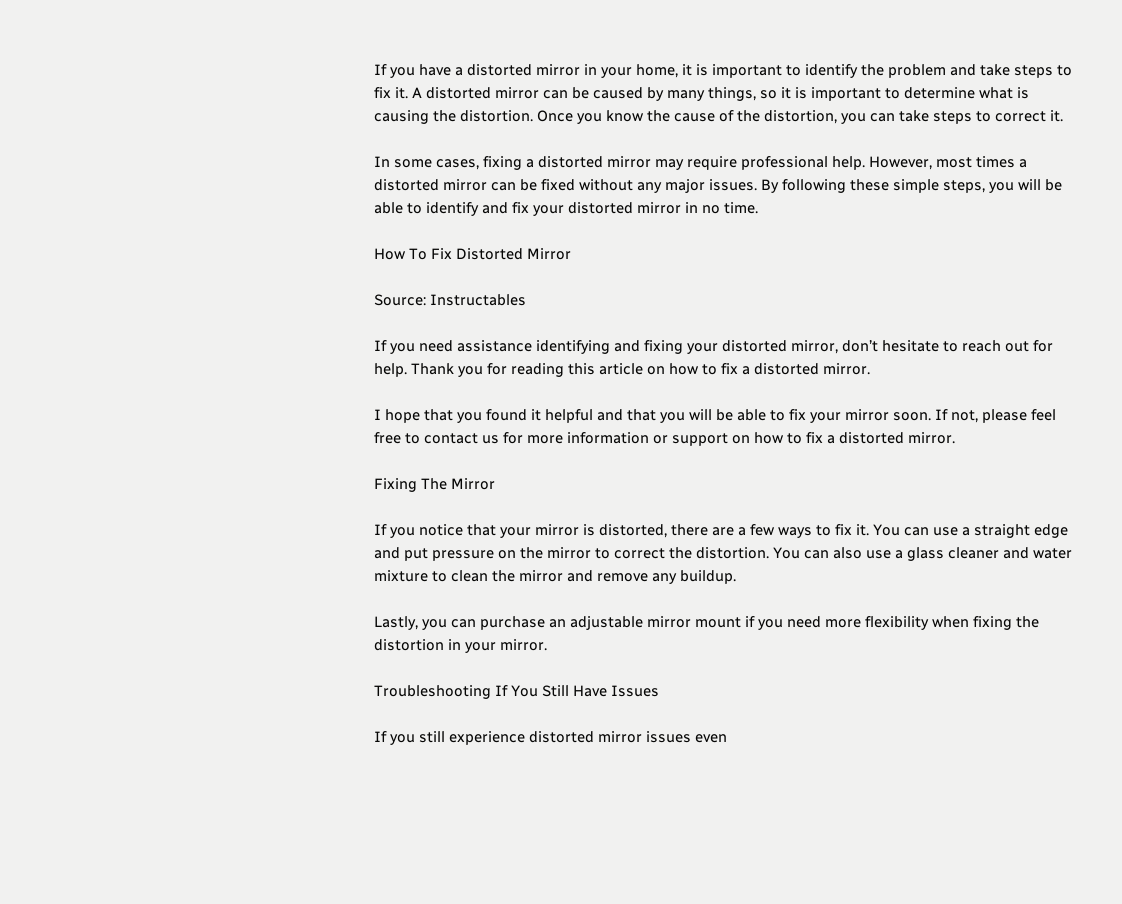If you have a distorted mirror in your home, it is important to identify the problem and take steps to fix it. A distorted mirror can be caused by many things, so it is important to determine what is causing the distortion. Once you know the cause of the distortion, you can take steps to correct it.

In some cases, fixing a distorted mirror may require professional help. However, most times a distorted mirror can be fixed without any major issues. By following these simple steps, you will be able to identify and fix your distorted mirror in no time.

How To Fix Distorted Mirror

Source: Instructables

If you need assistance identifying and fixing your distorted mirror, don’t hesitate to reach out for help. Thank you for reading this article on how to fix a distorted mirror.

I hope that you found it helpful and that you will be able to fix your mirror soon. If not, please feel free to contact us for more information or support on how to fix a distorted mirror.

Fixing The Mirror

If you notice that your mirror is distorted, there are a few ways to fix it. You can use a straight edge and put pressure on the mirror to correct the distortion. You can also use a glass cleaner and water mixture to clean the mirror and remove any buildup.

Lastly, you can purchase an adjustable mirror mount if you need more flexibility when fixing the distortion in your mirror.

Troubleshooting If You Still Have Issues

If you still experience distorted mirror issues even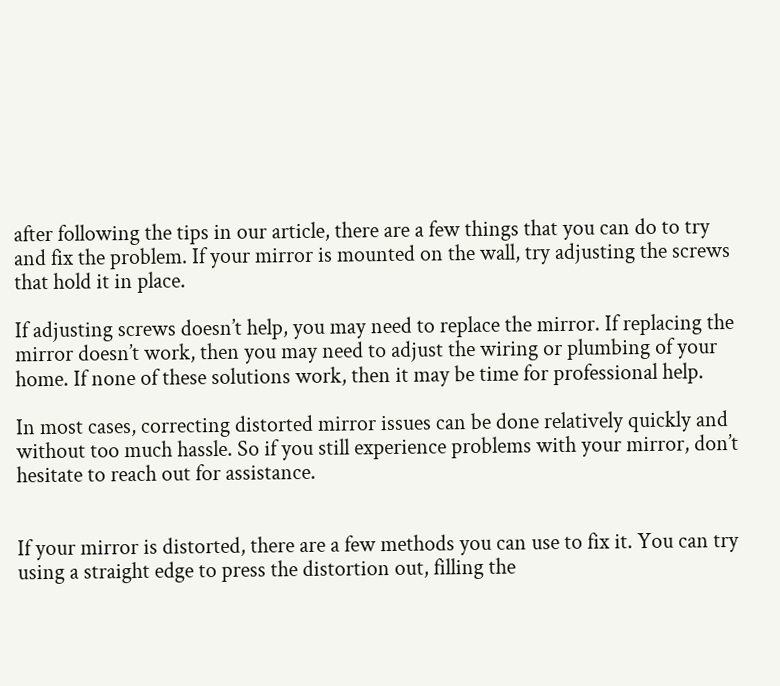after following the tips in our article, there are a few things that you can do to try and fix the problem. If your mirror is mounted on the wall, try adjusting the screws that hold it in place.

If adjusting screws doesn’t help, you may need to replace the mirror. If replacing the mirror doesn’t work, then you may need to adjust the wiring or plumbing of your home. If none of these solutions work, then it may be time for professional help.

In most cases, correcting distorted mirror issues can be done relatively quickly and without too much hassle. So if you still experience problems with your mirror, don’t hesitate to reach out for assistance.


If your mirror is distorted, there are a few methods you can use to fix it. You can try using a straight edge to press the distortion out, filling the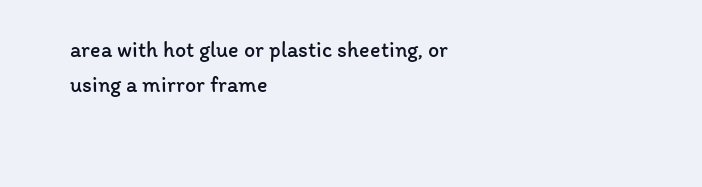area with hot glue or plastic sheeting, or using a mirror frame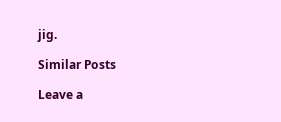jig.

Similar Posts

Leave a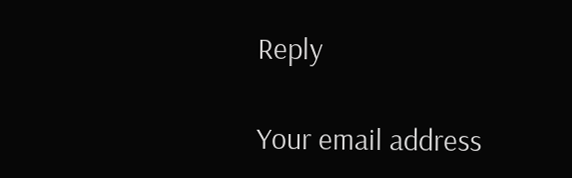Reply

Your email address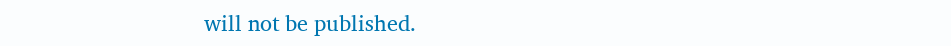will not be published.